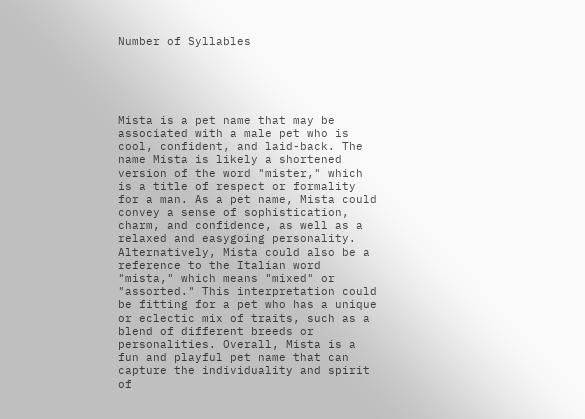Number of Syllables





Mista is a pet name that may be associated with a male pet who is cool, confident, and laid-back. The name Mista is likely a shortened version of the word "mister," which is a title of respect or formality for a man. As a pet name, Mista could convey a sense of sophistication, charm, and confidence, as well as a relaxed and easygoing personality. Alternatively, Mista could also be a reference to the Italian word "mista," which means "mixed" or "assorted." This interpretation could be fitting for a pet who has a unique or eclectic mix of traits, such as a blend of different breeds or personalities. Overall, Mista is a fun and playful pet name that can capture the individuality and spirit of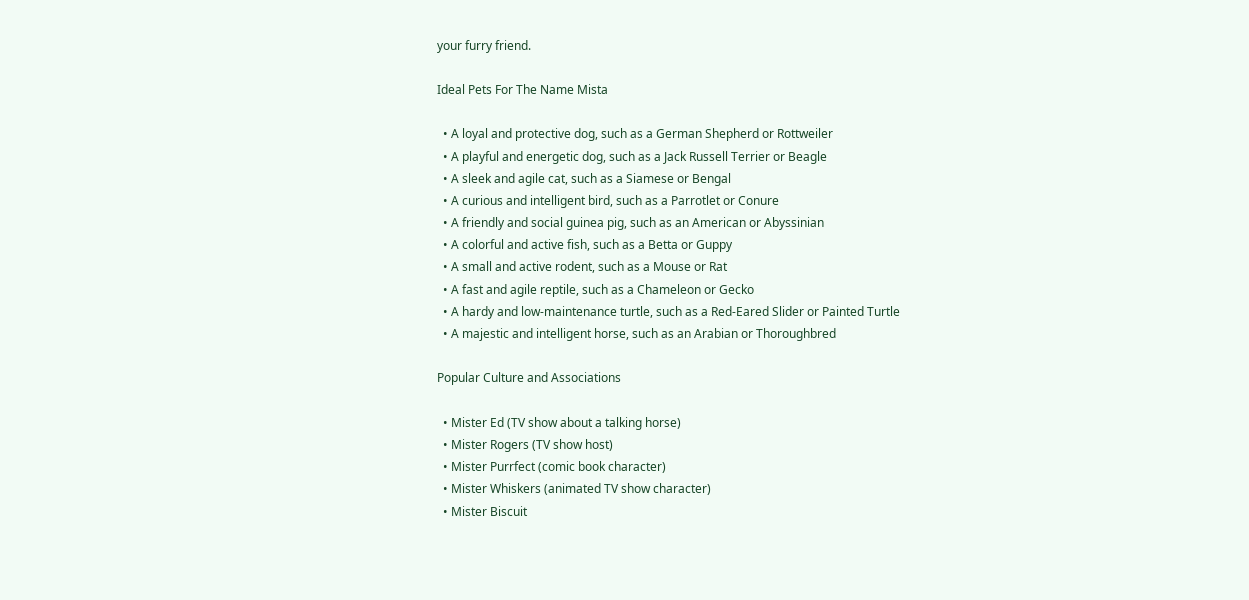your furry friend.

Ideal Pets For The Name Mista

  • A loyal and protective dog, such as a German Shepherd or Rottweiler
  • A playful and energetic dog, such as a Jack Russell Terrier or Beagle
  • A sleek and agile cat, such as a Siamese or Bengal
  • A curious and intelligent bird, such as a Parrotlet or Conure
  • A friendly and social guinea pig, such as an American or Abyssinian
  • A colorful and active fish, such as a Betta or Guppy
  • A small and active rodent, such as a Mouse or Rat
  • A fast and agile reptile, such as a Chameleon or Gecko
  • A hardy and low-maintenance turtle, such as a Red-Eared Slider or Painted Turtle
  • A majestic and intelligent horse, such as an Arabian or Thoroughbred

Popular Culture and Associations

  • Mister Ed (TV show about a talking horse)
  • Mister Rogers (TV show host)
  • Mister Purrfect (comic book character)
  • Mister Whiskers (animated TV show character)
  • Mister Biscuit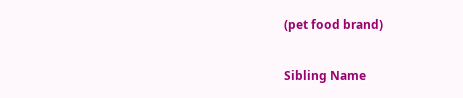(pet food brand)

Sibling Name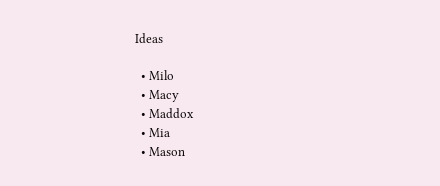Ideas

  • Milo
  • Macy
  • Maddox
  • Mia
  • Mason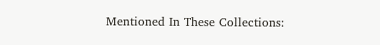Mentioned In These Collections: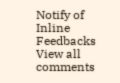Notify of
Inline Feedbacks
View all comments